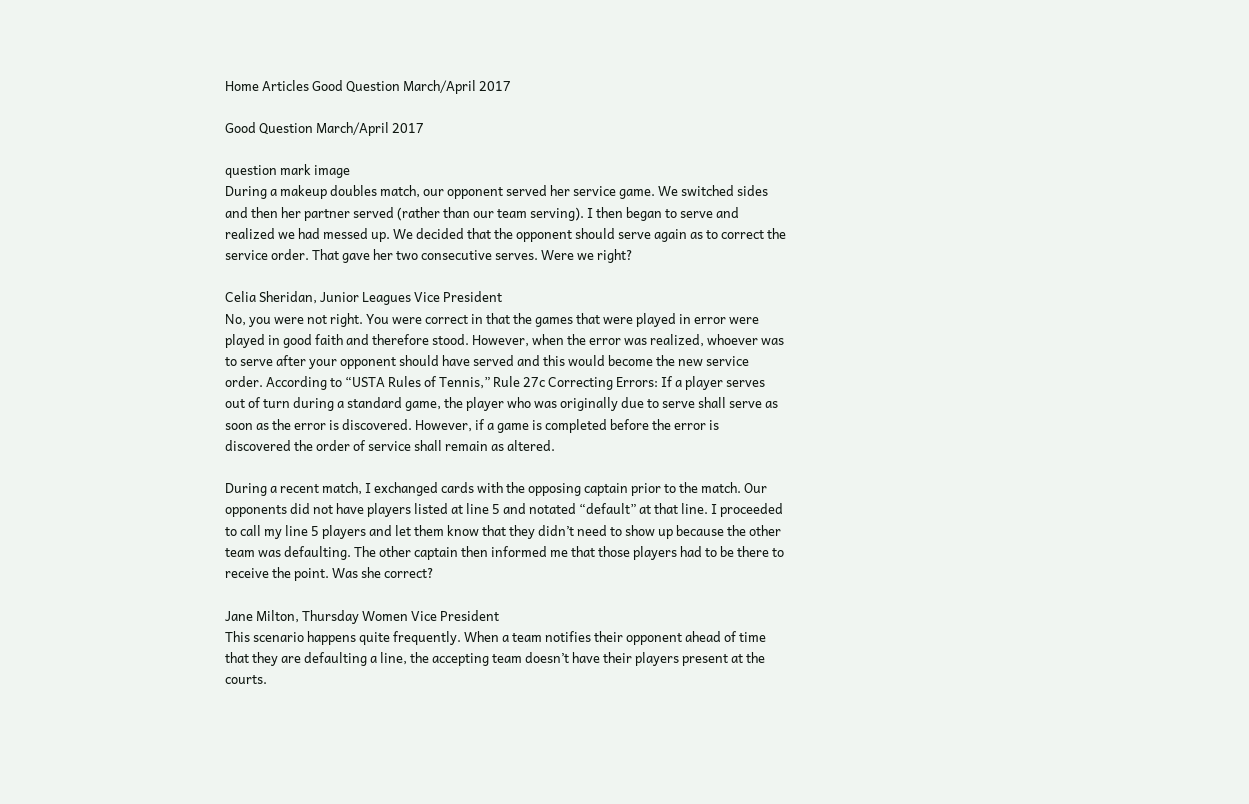Home Articles Good Question March/April 2017

Good Question March/April 2017

question mark image
During a makeup doubles match, our opponent served her service game. We switched sides and then her partner served (rather than our team serving). I then began to serve and realized we had messed up. We decided that the opponent should serve again as to correct the service order. That gave her two consecutive serves. Were we right?

Celia Sheridan, Junior Leagues Vice President
No, you were not right. You were correct in that the games that were played in error were played in good faith and therefore stood. However, when the error was realized, whoever was to serve after your opponent should have served and this would become the new service order. According to “USTA Rules of Tennis,” Rule 27c Correcting Errors: If a player serves out of turn during a standard game, the player who was originally due to serve shall serve as soon as the error is discovered. However, if a game is completed before the error is discovered the order of service shall remain as altered.

During a recent match, I exchanged cards with the opposing captain prior to the match. Our opponents did not have players listed at line 5 and notated “default” at that line. I proceeded to call my line 5 players and let them know that they didn’t need to show up because the other team was defaulting. The other captain then informed me that those players had to be there to receive the point. Was she correct?

Jane Milton, Thursday Women Vice President
This scenario happens quite frequently. When a team notifies their opponent ahead of time that they are defaulting a line, the accepting team doesn’t have their players present at the courts.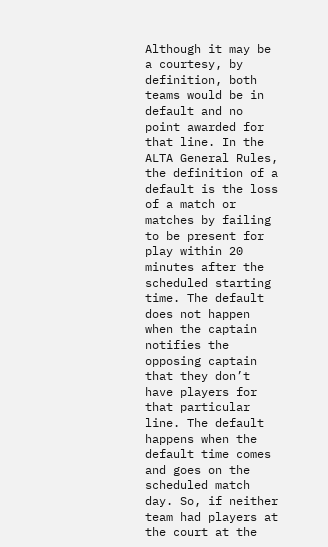Although it may be a courtesy, by definition, both teams would be in default and no point awarded for that line. In the ALTA General Rules, the definition of a default is the loss of a match or matches by failing to be present for play within 20 minutes after the scheduled starting time. The default does not happen when the captain notifies the opposing captain that they don’t have players for that particular line. The default happens when the default time comes and goes on the scheduled match day. So, if neither team had players at the court at the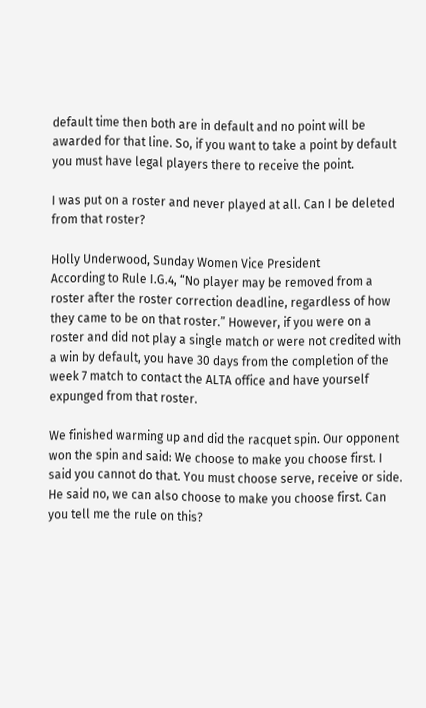default time then both are in default and no point will be awarded for that line. So, if you want to take a point by default you must have legal players there to receive the point.

I was put on a roster and never played at all. Can I be deleted from that roster?

Holly Underwood, Sunday Women Vice President
According to Rule I.G.4, “No player may be removed from a roster after the roster correction deadline, regardless of how they came to be on that roster.” However, if you were on a roster and did not play a single match or were not credited with a win by default, you have 30 days from the completion of the week 7 match to contact the ALTA office and have yourself expunged from that roster.

We finished warming up and did the racquet spin. Our opponent won the spin and said: We choose to make you choose first. I said you cannot do that. You must choose serve, receive or side. He said no, we can also choose to make you choose first. Can you tell me the rule on this?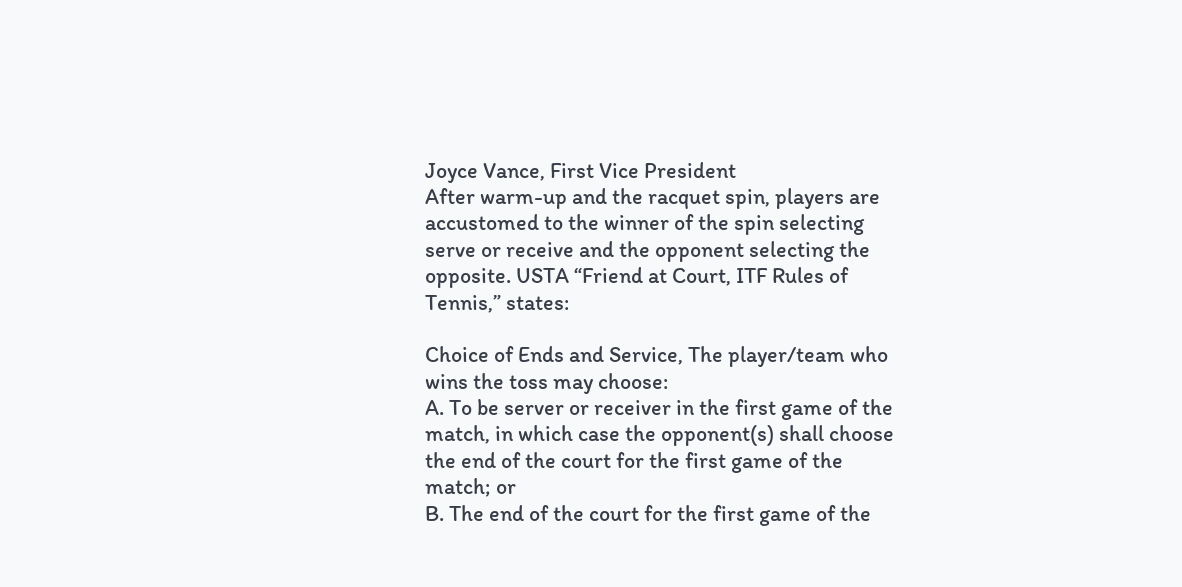Joyce Vance, First Vice President
After warm-up and the racquet spin, players are accustomed to the winner of the spin selecting serve or receive and the opponent selecting the opposite. USTA “Friend at Court, ITF Rules of Tennis,” states:

Choice of Ends and Service, The player/team who wins the toss may choose:
A. To be server or receiver in the first game of the match, in which case the opponent(s) shall choose the end of the court for the first game of the match; or
B. The end of the court for the first game of the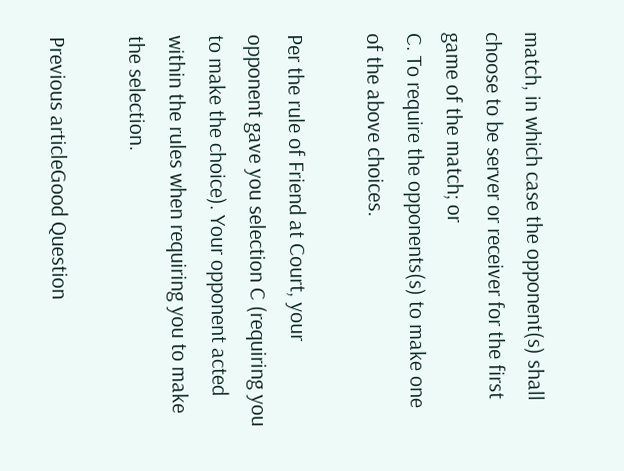match, in which case the opponent(s) shall choose to be server or receiver for the first game of the match; or
C. To require the opponents(s) to make one of the above choices.

Per the rule of Friend at Court, your opponent gave you selection C (requiring you to make the choice). Your opponent acted within the rules when requiring you to make the selection.

Previous articleGood Question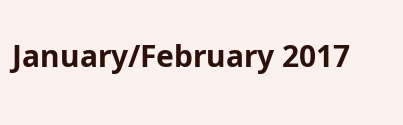January/February 2017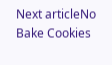Next articleNo Bake Cookies